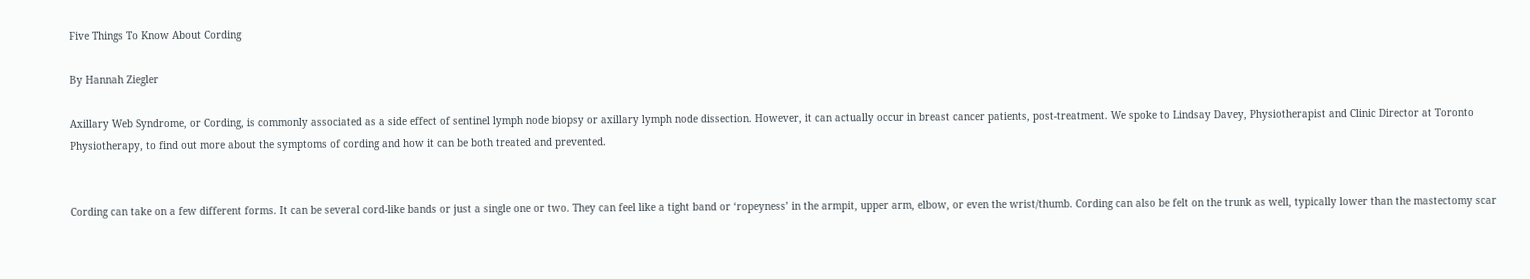Five Things To Know About Cording

By Hannah Ziegler

Axillary Web Syndrome, or Cording, is commonly associated as a side effect of sentinel lymph node biopsy or axillary lymph node dissection. However, it can actually occur in breast cancer patients, post-treatment. We spoke to Lindsay Davey, Physiotherapist and Clinic Director at Toronto Physiotherapy, to find out more about the symptoms of cording and how it can be both treated and prevented.


Cording can take on a few different forms. It can be several cord-like bands or just a single one or two. They can feel like a tight band or ‘ropeyness’ in the armpit, upper arm, elbow, or even the wrist/thumb. Cording can also be felt on the trunk as well, typically lower than the mastectomy scar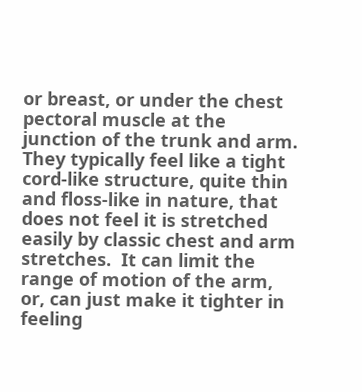or breast, or under the chest pectoral muscle at the junction of the trunk and arm. They typically feel like a tight cord-like structure, quite thin and floss-like in nature, that does not feel it is stretched easily by classic chest and arm stretches.  It can limit the range of motion of the arm, or, can just make it tighter in feeling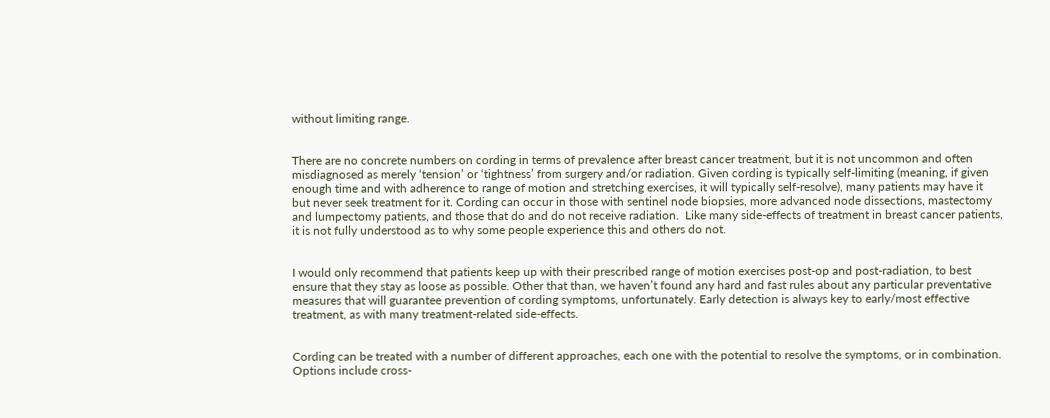without limiting range.


There are no concrete numbers on cording in terms of prevalence after breast cancer treatment, but it is not uncommon and often misdiagnosed as merely ‘tension’ or ‘tightness’ from surgery and/or radiation. Given cording is typically self-limiting (meaning, if given enough time and with adherence to range of motion and stretching exercises, it will typically self-resolve), many patients may have it but never seek treatment for it. Cording can occur in those with sentinel node biopsies, more advanced node dissections, mastectomy and lumpectomy patients, and those that do and do not receive radiation.  Like many side-effects of treatment in breast cancer patients, it is not fully understood as to why some people experience this and others do not.


I would only recommend that patients keep up with their prescribed range of motion exercises post-op and post-radiation, to best ensure that they stay as loose as possible. Other that than, we haven’t found any hard and fast rules about any particular preventative measures that will guarantee prevention of cording symptoms, unfortunately. Early detection is always key to early/most effective treatment, as with many treatment-related side-effects.


Cording can be treated with a number of different approaches, each one with the potential to resolve the symptoms, or in combination. Options include cross-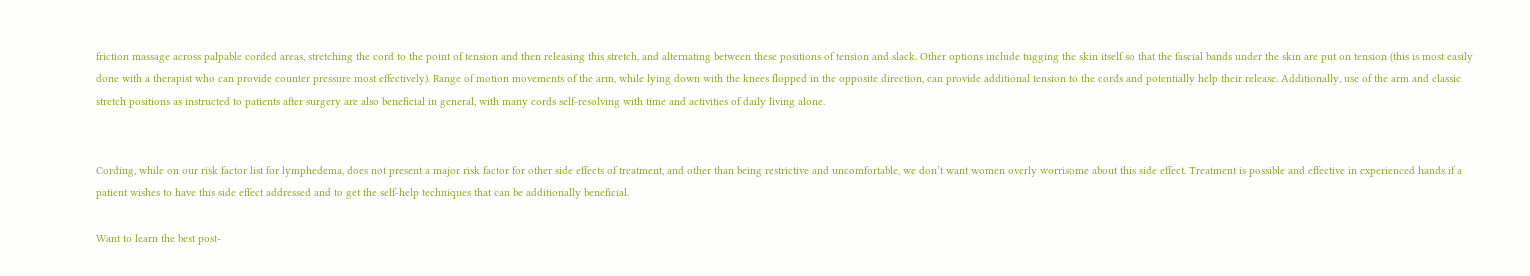friction massage across palpable corded areas, stretching the cord to the point of tension and then releasing this stretch, and alternating between these positions of tension and slack. Other options include tugging the skin itself so that the fascial bands under the skin are put on tension (this is most easily done with a therapist who can provide counter pressure most effectively). Range of motion movements of the arm, while lying down with the knees flopped in the opposite direction, can provide additional tension to the cords and potentially help their release. Additionally, use of the arm and classic stretch positions as instructed to patients after surgery are also beneficial in general, with many cords self-resolving with time and activities of daily living alone.


Cording, while on our risk factor list for lymphedema, does not present a major risk factor for other side effects of treatment, and other than being restrictive and uncomfortable, we don’t want women overly worrisome about this side effect. Treatment is possible and effective in experienced hands if a patient wishes to have this side effect addressed and to get the self-help techniques that can be additionally beneficial.

Want to learn the best post-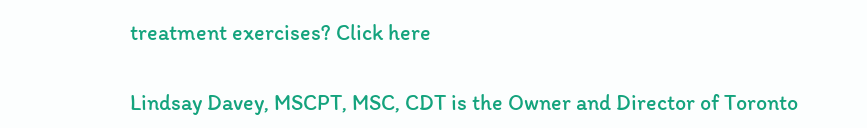treatment exercises? Click here

Lindsay Davey, MSCPT, MSC, CDT is the Owner and Director of Toronto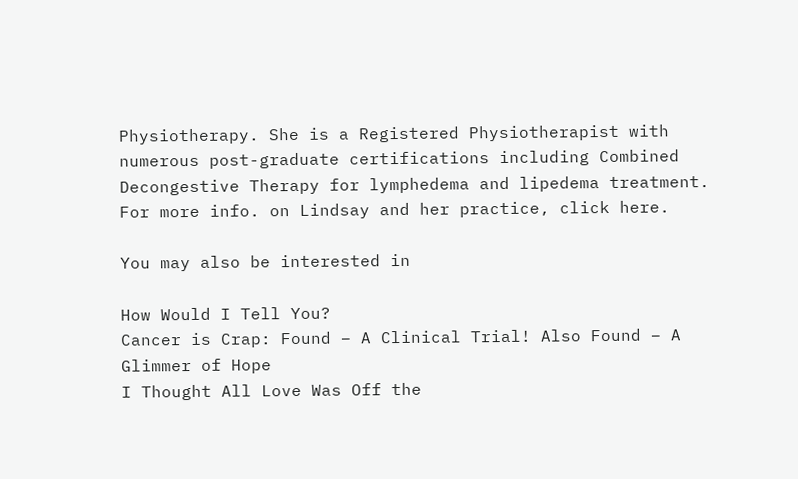Physiotherapy. She is a Registered Physiotherapist with numerous post-graduate certifications including Combined Decongestive Therapy for lymphedema and lipedema treatment. For more info. on Lindsay and her practice, click here.

You may also be interested in

How Would I Tell You?
Cancer is Crap: Found – A Clinical Trial! Also Found – A Glimmer of Hope
I Thought All Love Was Off the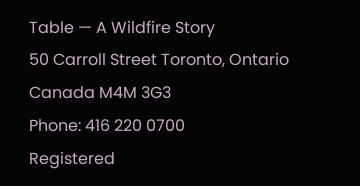Table — A Wildfire Story
50 Carroll Street Toronto, Ontario Canada M4M 3G3
Phone: 416 220 0700
Registered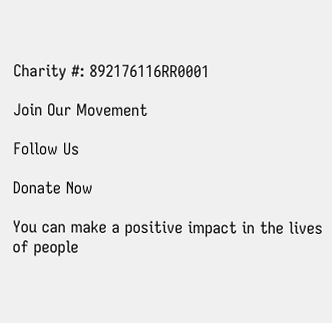Charity #: 892176116RR0001

Join Our Movement

Follow Us

Donate Now

You can make a positive impact in the lives of people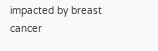impacted by breast cancer